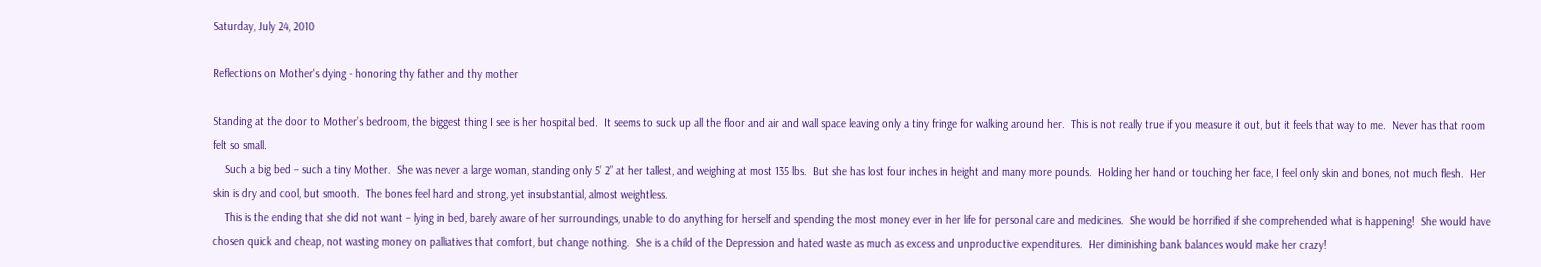Saturday, July 24, 2010

Reflections on Mother's dying - honoring thy father and thy mother

Standing at the door to Mother’s bedroom, the biggest thing I see is her hospital bed.  It seems to suck up all the floor and air and wall space leaving only a tiny fringe for walking around her.  This is not really true if you measure it out, but it feels that way to me.  Never has that room felt so small.
    Such a big bed – such a tiny Mother.  She was never a large woman, standing only 5’ 2” at her tallest, and weighing at most 135 lbs.  But she has lost four inches in height and many more pounds.  Holding her hand or touching her face, I feel only skin and bones, not much flesh.  Her skin is dry and cool, but smooth.  The bones feel hard and strong, yet insubstantial, almost weightless.
    This is the ending that she did not want – lying in bed, barely aware of her surroundings, unable to do anything for herself and spending the most money ever in her life for personal care and medicines.  She would be horrified if she comprehended what is happening!  She would have chosen quick and cheap, not wasting money on palliatives that comfort, but change nothing.  She is a child of the Depression and hated waste as much as excess and unproductive expenditures.  Her diminishing bank balances would make her crazy!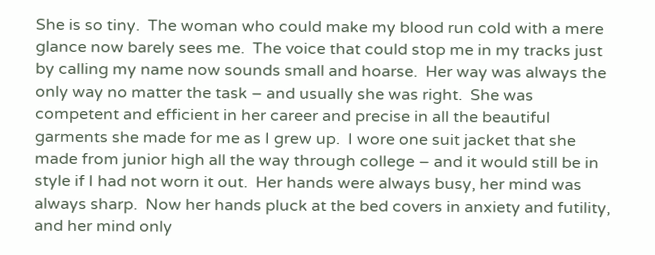She is so tiny.  The woman who could make my blood run cold with a mere glance now barely sees me.  The voice that could stop me in my tracks just by calling my name now sounds small and hoarse.  Her way was always the only way no matter the task – and usually she was right.  She was competent and efficient in her career and precise in all the beautiful garments she made for me as I grew up.  I wore one suit jacket that she made from junior high all the way through college – and it would still be in style if I had not worn it out.  Her hands were always busy, her mind was always sharp.  Now her hands pluck at the bed covers in anxiety and futility, and her mind only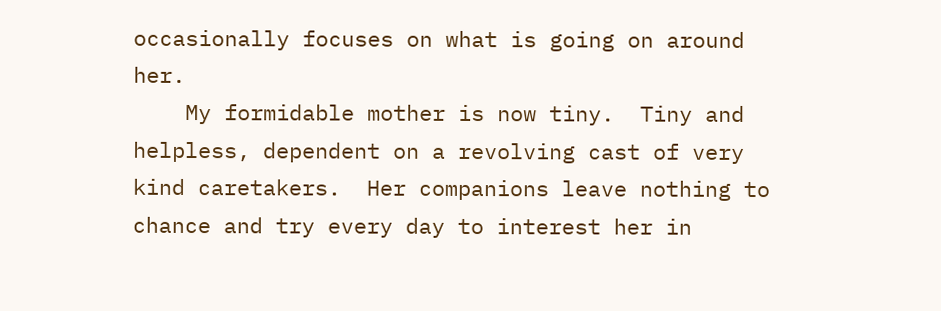occasionally focuses on what is going on around her.
    My formidable mother is now tiny.  Tiny and helpless, dependent on a revolving cast of very kind caretakers.  Her companions leave nothing to chance and try every day to interest her in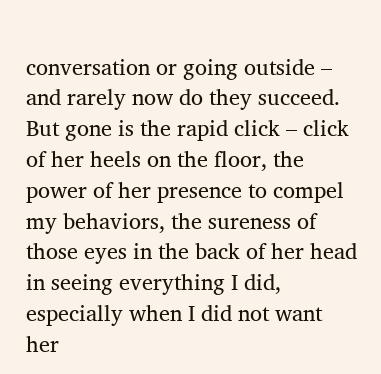conversation or going outside – and rarely now do they succeed.  But gone is the rapid click – click of her heels on the floor, the power of her presence to compel my behaviors, the sureness of those eyes in the back of her head in seeing everything I did, especially when I did not want her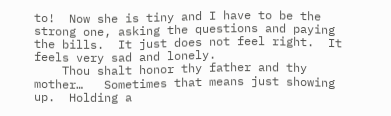to!  Now she is tiny and I have to be the strong one, asking the questions and paying the bills.  It just does not feel right.  It feels very sad and lonely.
    Thou shalt honor thy father and thy mother…   Sometimes that means just showing up.  Holding a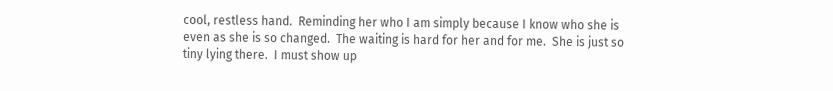cool, restless hand.  Reminding her who I am simply because I know who she is even as she is so changed.  The waiting is hard for her and for me.  She is just so tiny lying there.  I must show up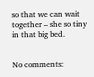so that we can wait together – she so tiny in that big bed.


No comments: